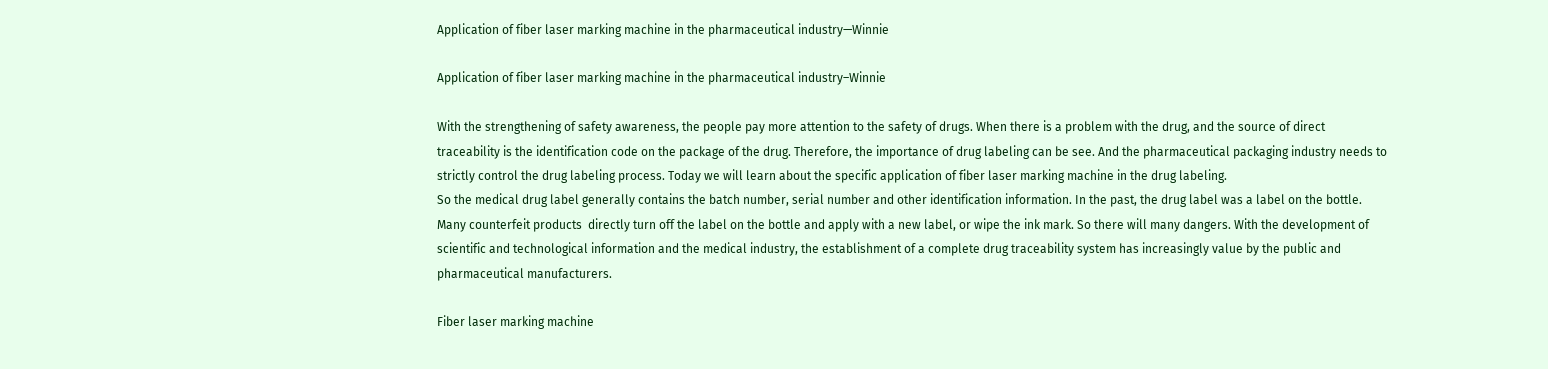Application of fiber laser marking machine in the pharmaceutical industry—Winnie

Application of fiber laser marking machine in the pharmaceutical industry–Winnie

With the strengthening of safety awareness, the people pay more attention to the safety of drugs. When there is a problem with the drug, and the source of direct traceability is the identification code on the package of the drug. Therefore, the importance of drug labeling can be see. And the pharmaceutical packaging industry needs to strictly control the drug labeling process. Today we will learn about the specific application of fiber laser marking machine in the drug labeling.
So the medical drug label generally contains the batch number, serial number and other identification information. In the past, the drug label was a label on the bottle. Many counterfeit products  directly turn off the label on the bottle and apply with a new label, or wipe the ink mark. So there will many dangers. With the development of scientific and technological information and the medical industry, the establishment of a complete drug traceability system has increasingly value by the public and pharmaceutical manufacturers.

Fiber laser marking machine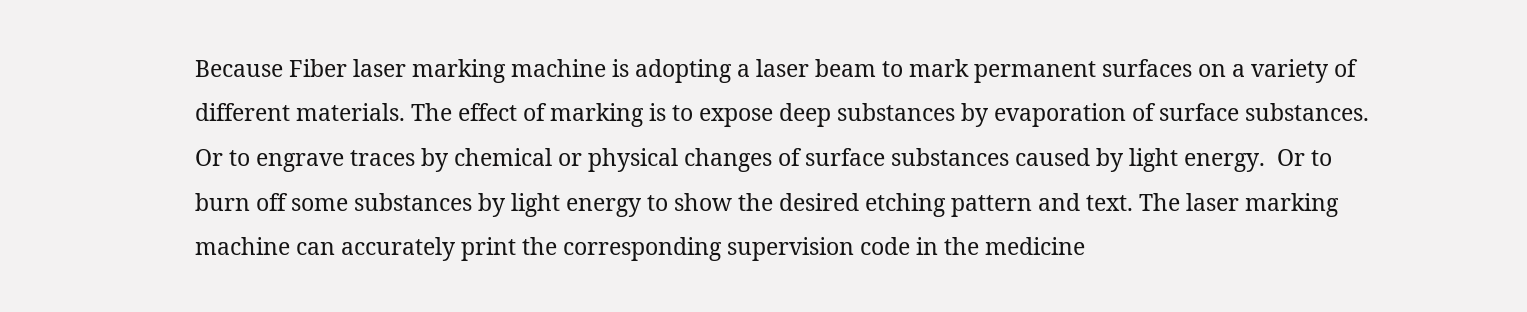Because Fiber laser marking machine is adopting a laser beam to mark permanent surfaces on a variety of different materials. The effect of marking is to expose deep substances by evaporation of surface substances. Or to engrave traces by chemical or physical changes of surface substances caused by light energy.  Or to burn off some substances by light energy to show the desired etching pattern and text. The laser marking machine can accurately print the corresponding supervision code in the medicine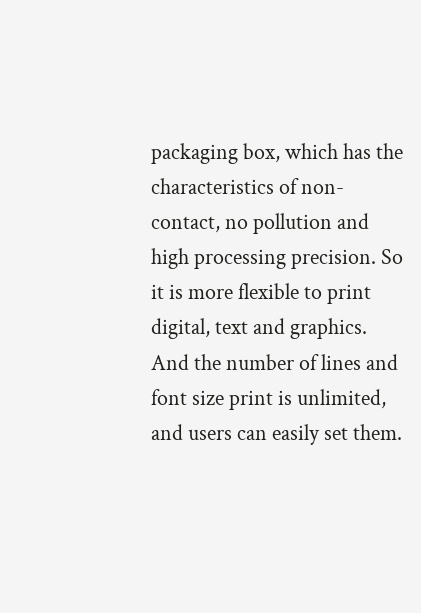packaging box, which has the characteristics of non-contact, no pollution and high processing precision. So it is more flexible to print digital, text and graphics. And the number of lines and font size print is unlimited, and users can easily set them.